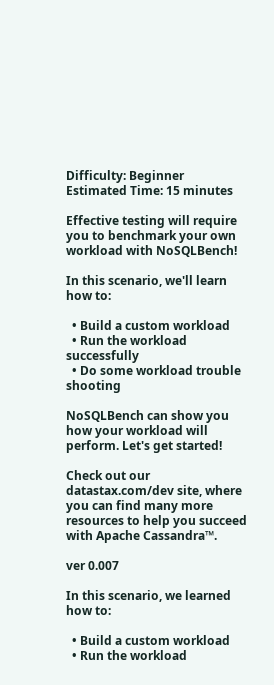Difficulty: Beginner
Estimated Time: 15 minutes

Effective testing will require you to benchmark your own workload with NoSQLBench!

In this scenario, we'll learn how to:

  • Build a custom workload
  • Run the workload successfully
  • Do some workload trouble shooting

NoSQLBench can show you how your workload will perform. Let's get started!

Check out our datastax.com/dev site, where you can find many more resources to help you succeed with Apache Cassandra™.

ver 0.007

In this scenario, we learned how to:

  • Build a custom workload
  • Run the workload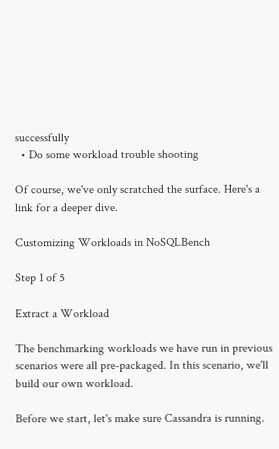successfully
  • Do some workload trouble shooting

Of course, we've only scratched the surface. Here's a link for a deeper dive.

Customizing Workloads in NoSQLBench

Step 1 of 5

Extract a Workload

The benchmarking workloads we have run in previous scenarios were all pre-packaged. In this scenario, we'll build our own workload.

Before we start, let's make sure Cassandra is running.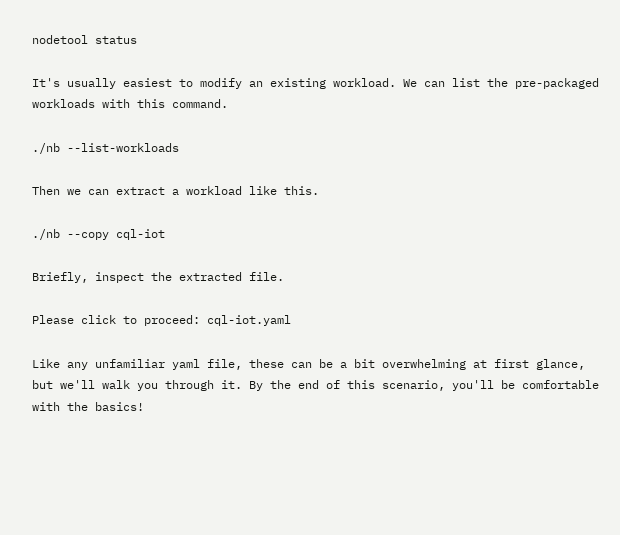nodetool status

It's usually easiest to modify an existing workload. We can list the pre-packaged workloads with this command.

./nb --list-workloads

Then we can extract a workload like this.

./nb --copy cql-iot

Briefly, inspect the extracted file.

Please click to proceed: cql-iot.yaml

Like any unfamiliar yaml file, these can be a bit overwhelming at first glance, but we'll walk you through it. By the end of this scenario, you'll be comfortable with the basics!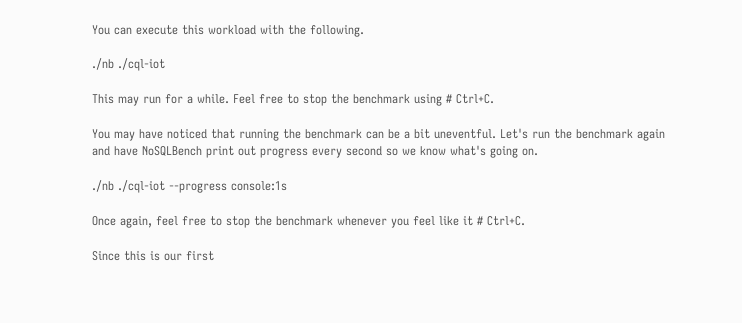You can execute this workload with the following.

./nb ./cql-iot

This may run for a while. Feel free to stop the benchmark using # Ctrl+C.

You may have noticed that running the benchmark can be a bit uneventful. Let's run the benchmark again and have NoSQLBench print out progress every second so we know what's going on.

./nb ./cql-iot --progress console:1s

Once again, feel free to stop the benchmark whenever you feel like it # Ctrl+C.

Since this is our first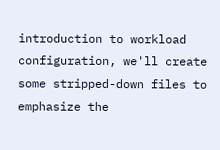introduction to workload configuration, we'll create some stripped-down files to emphasize the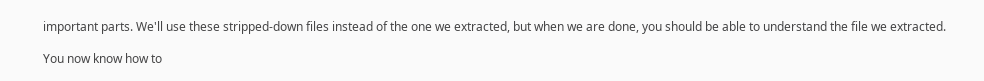important parts. We'll use these stripped-down files instead of the one we extracted, but when we are done, you should be able to understand the file we extracted.

You now know how to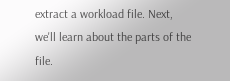extract a workload file. Next, we'll learn about the parts of the file.